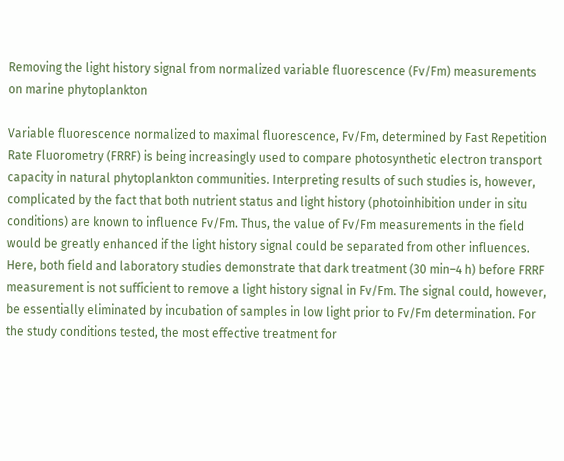Removing the light history signal from normalized variable fluorescence (Fv/Fm) measurements on marine phytoplankton

Variable fluorescence normalized to maximal fluorescence, Fv/Fm, determined by Fast Repetition Rate Fluorometry (FRRF) is being increasingly used to compare photosynthetic electron transport capacity in natural phytoplankton communities. Interpreting results of such studies is, however, complicated by the fact that both nutrient status and light history (photoinhibition under in situ conditions) are known to influence Fv/Fm. Thus, the value of Fv/Fm measurements in the field would be greatly enhanced if the light history signal could be separated from other influences. Here, both field and laboratory studies demonstrate that dark treatment (30 min–4 h) before FRRF measurement is not sufficient to remove a light history signal in Fv/Fm. The signal could, however, be essentially eliminated by incubation of samples in low light prior to Fv/Fm determination. For the study conditions tested, the most effective treatment for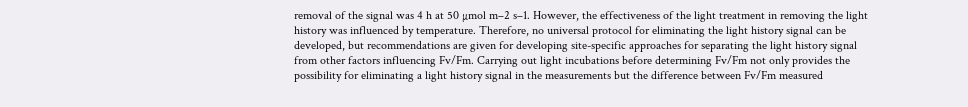removal of the signal was 4 h at 50 µmol m–2 s–1. However, the effectiveness of the light treatment in removing the light history was influenced by temperature. Therefore, no universal protocol for eliminating the light history signal can be developed, but recommendations are given for developing site-specific approaches for separating the light history signal from other factors influencing Fv/Fm. Carrying out light incubations before determining Fv/Fm not only provides the possibility for eliminating a light history signal in the measurements but the difference between Fv/Fm measured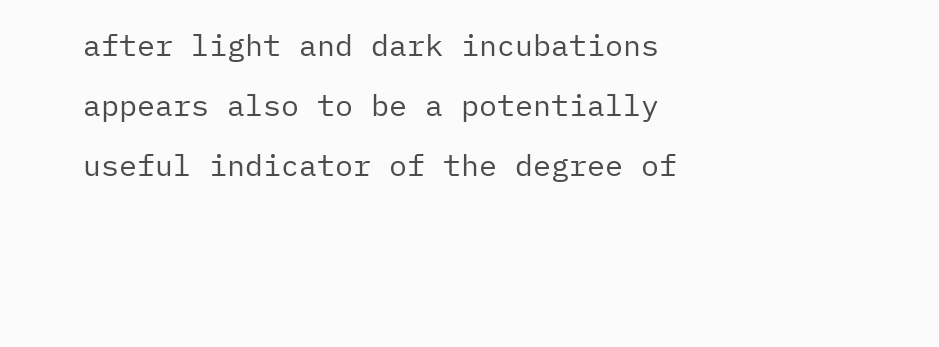after light and dark incubations appears also to be a potentially useful indicator of the degree of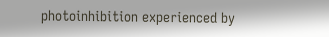photoinhibition experienced by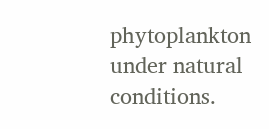phytoplankton under natural conditions.